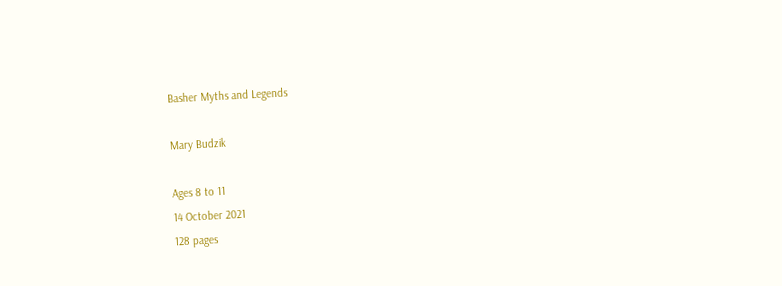Basher Myths and Legends

Mary Budzik

Ages 8 to 11
14 October 2021
128 pages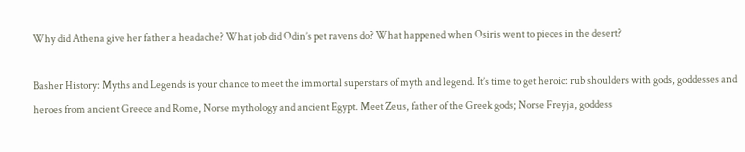Why did Athena give her father a headache? What job did Odin’s pet ravens do? What happened when Osiris went to pieces in the desert?

Basher History: Myths and Legends is your chance to meet the immortal superstars of myth and legend. It’s time to get heroic: rub shoulders with gods, goddesses and heroes from ancient Greece and Rome, Norse mythology and ancient Egypt. Meet Zeus, father of the Greek gods; Norse Freyja, goddess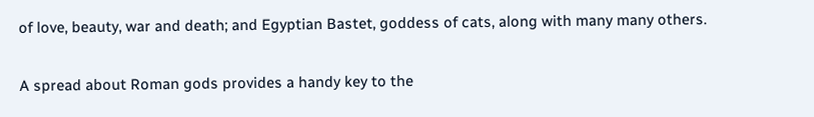of love, beauty, war and death; and Egyptian Bastet, goddess of cats, along with many many others.

A spread about Roman gods provides a handy key to the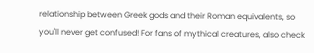relationship between Greek gods and their Roman equivalents, so you'll never get confused! For fans of mythical creatures, also check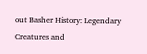out Basher History: Legendary Creatures and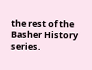the rest of the Basher History series.